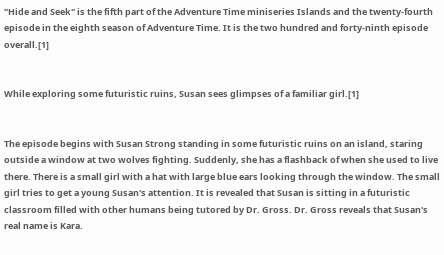"Hide and Seek" is the fifth part of the Adventure Time miniseries Islands and the twenty-fourth episode in the eighth season of Adventure Time. It is the two hundred and forty-ninth episode overall.[1]


While exploring some futuristic ruins, Susan sees glimpses of a familiar girl.[1]


The episode begins with Susan Strong standing in some futuristic ruins on an island, staring outside a window at two wolves fighting. Suddenly, she has a flashback of when she used to live there. There is a small girl with a hat with large blue ears looking through the window. The small girl tries to get a young Susan's attention. It is revealed that Susan is sitting in a futuristic classroom filled with other humans being tutored by Dr. Gross. Dr. Gross reveals that Susan's real name is Kara.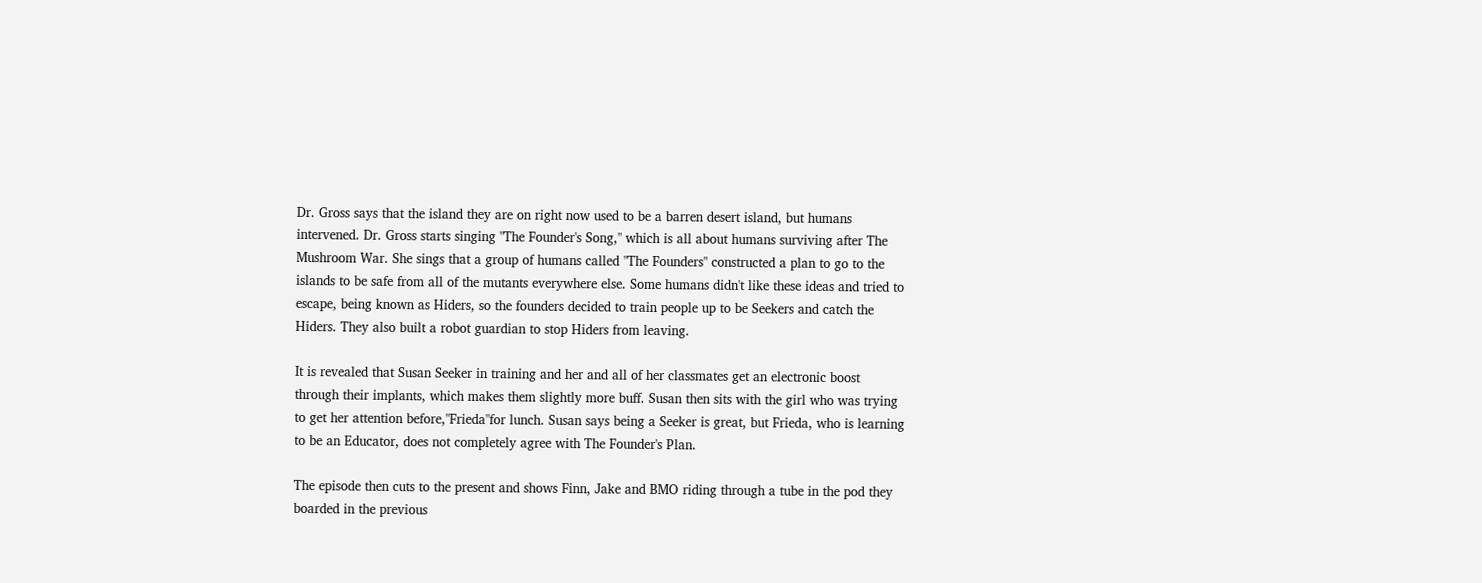Dr. Gross says that the island they are on right now used to be a barren desert island, but humans intervened. Dr. Gross starts singing "The Founder's Song," which is all about humans surviving after The Mushroom War. She sings that a group of humans called "The Founders" constructed a plan to go to the islands to be safe from all of the mutants everywhere else. Some humans didn't like these ideas and tried to escape, being known as Hiders, so the founders decided to train people up to be Seekers and catch the Hiders. They also built a robot guardian to stop Hiders from leaving.

It is revealed that Susan Seeker in training and her and all of her classmates get an electronic boost through their implants, which makes them slightly more buff. Susan then sits with the girl who was trying to get her attention before,"Frieda"for lunch. Susan says being a Seeker is great, but Frieda, who is learning to be an Educator, does not completely agree with The Founder's Plan.

The episode then cuts to the present and shows Finn, Jake and BMO riding through a tube in the pod they boarded in the previous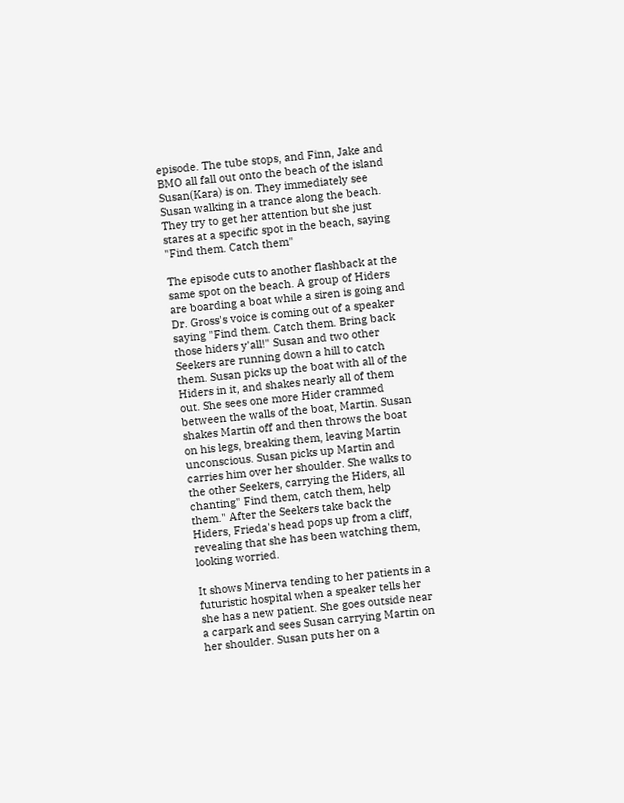episode. The tube stops, and Finn, Jake and BMO all fall out onto the beach of the island Susan(Kara) is on. They immediately see Susan walking in a trance along the beach. They try to get her attention but she just stares at a specific spot in the beach, saying "Find them. Catch them"

The episode cuts to another flashback at the same spot on the beach. A group of Hiders are boarding a boat while a siren is going and Dr. Gross's voice is coming out of a speaker saying "Find them. Catch them. Bring back those hiders y'all!" Susan and two other Seekers are running down a hill to catch them. Susan picks up the boat with all of the Hiders in it, and shakes nearly all of them out. She sees one more Hider crammed between the walls of the boat, Martin. Susan shakes Martin off and then throws the boat on his legs, breaking them, leaving Martin unconscious. Susan picks up Martin and carries him over her shoulder. She walks to the other Seekers, carrying the Hiders, all chanting" Find them, catch them, help them." After the Seekers take back the Hiders, Frieda's head pops up from a cliff, revealing that she has been watching them, looking worried.

It shows Minerva tending to her patients in a futuristic hospital when a speaker tells her she has a new patient. She goes outside near a carpark and sees Susan carrying Martin on her shoulder. Susan puts her on a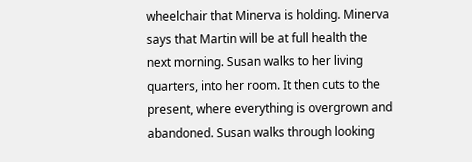wheelchair that Minerva is holding. Minerva says that Martin will be at full health the next morning. Susan walks to her living quarters, into her room. It then cuts to the present, where everything is overgrown and abandoned. Susan walks through looking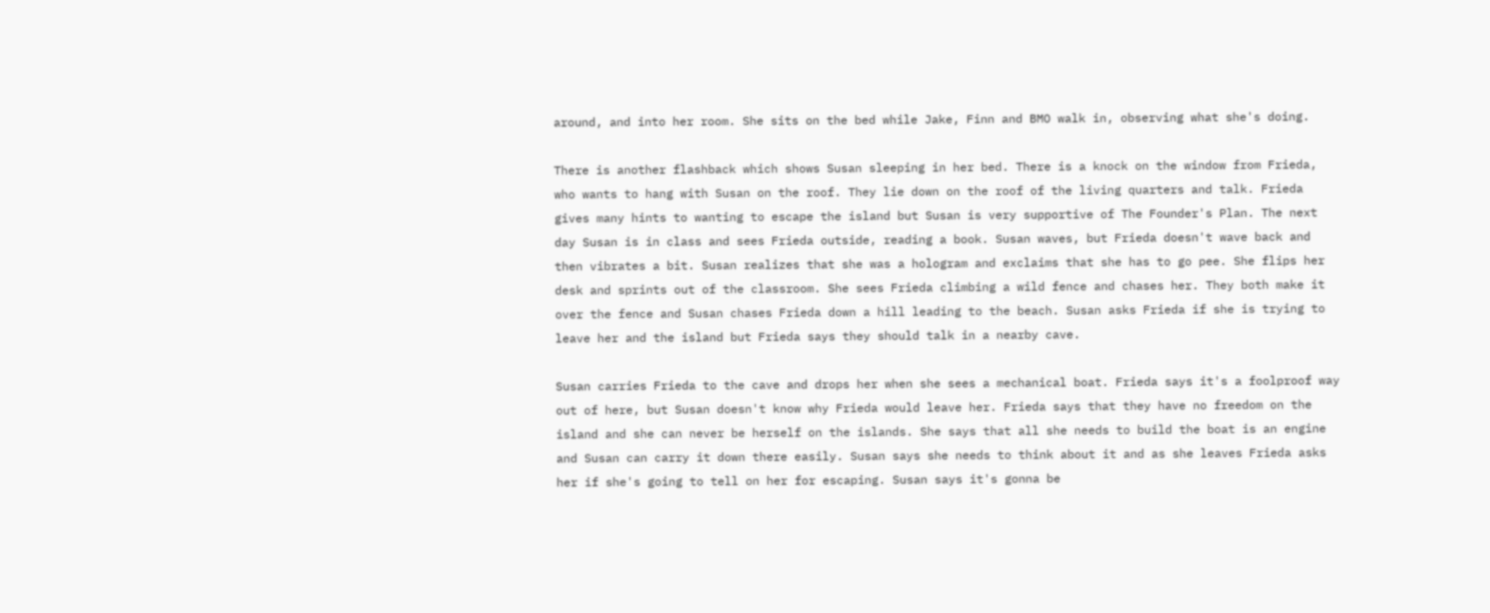around, and into her room. She sits on the bed while Jake, Finn and BMO walk in, observing what she's doing.

There is another flashback which shows Susan sleeping in her bed. There is a knock on the window from Frieda, who wants to hang with Susan on the roof. They lie down on the roof of the living quarters and talk. Frieda gives many hints to wanting to escape the island but Susan is very supportive of The Founder's Plan. The next day Susan is in class and sees Frieda outside, reading a book. Susan waves, but Frieda doesn't wave back and then vibrates a bit. Susan realizes that she was a hologram and exclaims that she has to go pee. She flips her desk and sprints out of the classroom. She sees Frieda climbing a wild fence and chases her. They both make it over the fence and Susan chases Frieda down a hill leading to the beach. Susan asks Frieda if she is trying to leave her and the island but Frieda says they should talk in a nearby cave.

Susan carries Frieda to the cave and drops her when she sees a mechanical boat. Frieda says it's a foolproof way out of here, but Susan doesn't know why Frieda would leave her. Frieda says that they have no freedom on the island and she can never be herself on the islands. She says that all she needs to build the boat is an engine and Susan can carry it down there easily. Susan says she needs to think about it and as she leaves Frieda asks her if she's going to tell on her for escaping. Susan says it's gonna be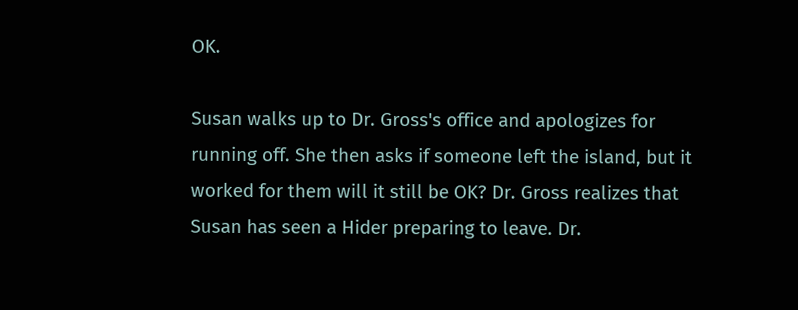OK.

Susan walks up to Dr. Gross's office and apologizes for running off. She then asks if someone left the island, but it worked for them will it still be OK? Dr. Gross realizes that Susan has seen a Hider preparing to leave. Dr.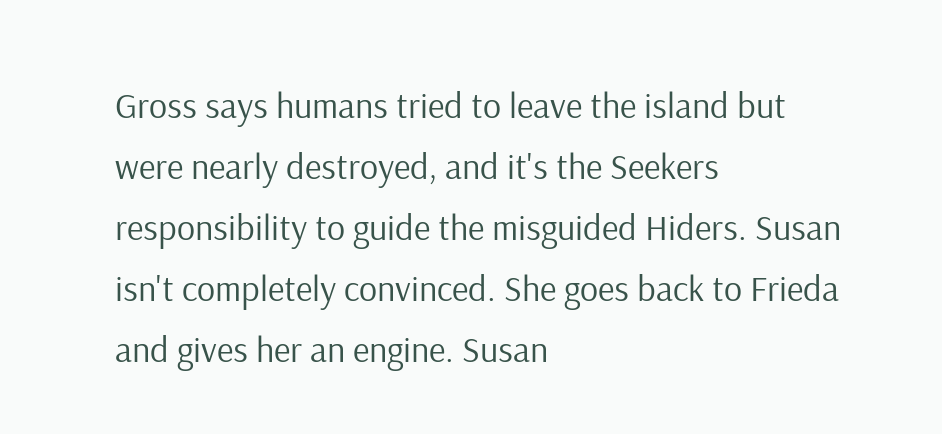Gross says humans tried to leave the island but were nearly destroyed, and it's the Seekers responsibility to guide the misguided Hiders. Susan isn't completely convinced. She goes back to Frieda and gives her an engine. Susan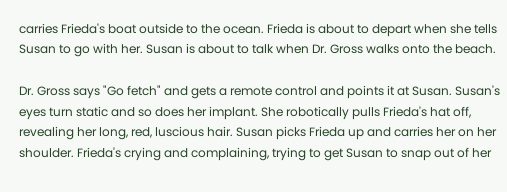carries Frieda's boat outside to the ocean. Frieda is about to depart when she tells Susan to go with her. Susan is about to talk when Dr. Gross walks onto the beach.

Dr. Gross says "Go fetch" and gets a remote control and points it at Susan. Susan's eyes turn static and so does her implant. She robotically pulls Frieda's hat off, revealing her long, red, luscious hair. Susan picks Frieda up and carries her on her shoulder. Frieda's crying and complaining, trying to get Susan to snap out of her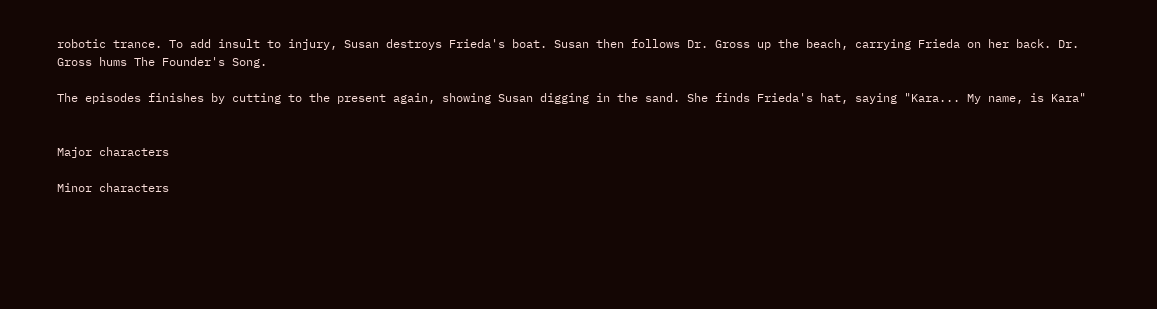robotic trance. To add insult to injury, Susan destroys Frieda's boat. Susan then follows Dr. Gross up the beach, carrying Frieda on her back. Dr. Gross hums The Founder's Song.

The episodes finishes by cutting to the present again, showing Susan digging in the sand. She finds Frieda's hat, saying "Kara... My name, is Kara"


Major characters

Minor characters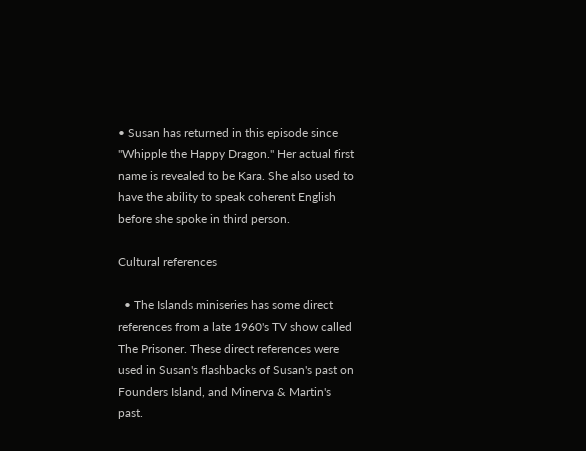• Susan has returned in this episode since "Whipple the Happy Dragon." Her actual first name is revealed to be Kara. She also used to have the ability to speak coherent English before she spoke in third person.

Cultural references

  • The Islands miniseries has some direct references from a late 1960's TV show called The Prisoner. These direct references were used in Susan's flashbacks of Susan's past on Founders Island, and Minerva & Martin's past.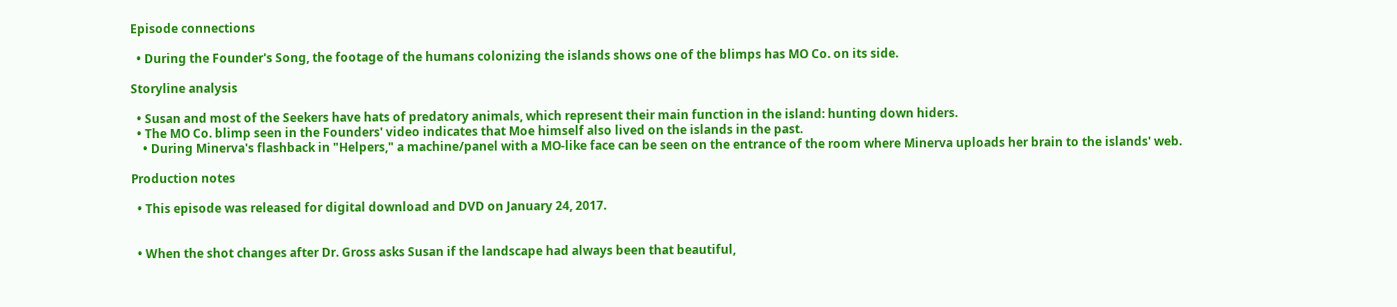Episode connections

  • During the Founder's Song, the footage of the humans colonizing the islands shows one of the blimps has MO Co. on its side.

Storyline analysis

  • Susan and most of the Seekers have hats of predatory animals, which represent their main function in the island: hunting down hiders.
  • The MO Co. blimp seen in the Founders' video indicates that Moe himself also lived on the islands in the past.
    • During Minerva's flashback in "Helpers," a machine/panel with a MO-like face can be seen on the entrance of the room where Minerva uploads her brain to the islands' web.

Production notes

  • This episode was released for digital download and DVD on January 24, 2017.


  • When the shot changes after Dr. Gross asks Susan if the landscape had always been that beautiful,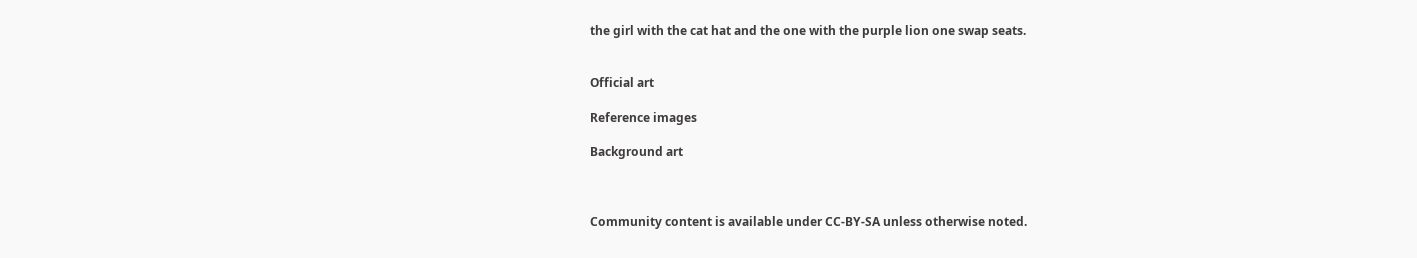the girl with the cat hat and the one with the purple lion one swap seats.


Official art

Reference images

Background art



Community content is available under CC-BY-SA unless otherwise noted.